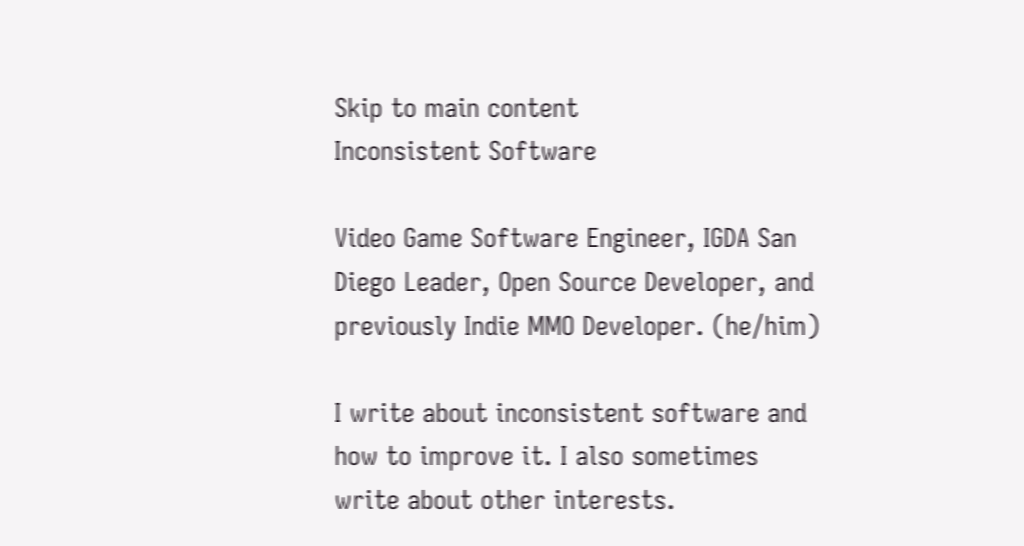Skip to main content
Inconsistent Software

Video Game Software Engineer, IGDA San Diego Leader, Open Source Developer, and previously Indie MMO Developer. (he/him)

I write about inconsistent software and how to improve it. I also sometimes write about other interests.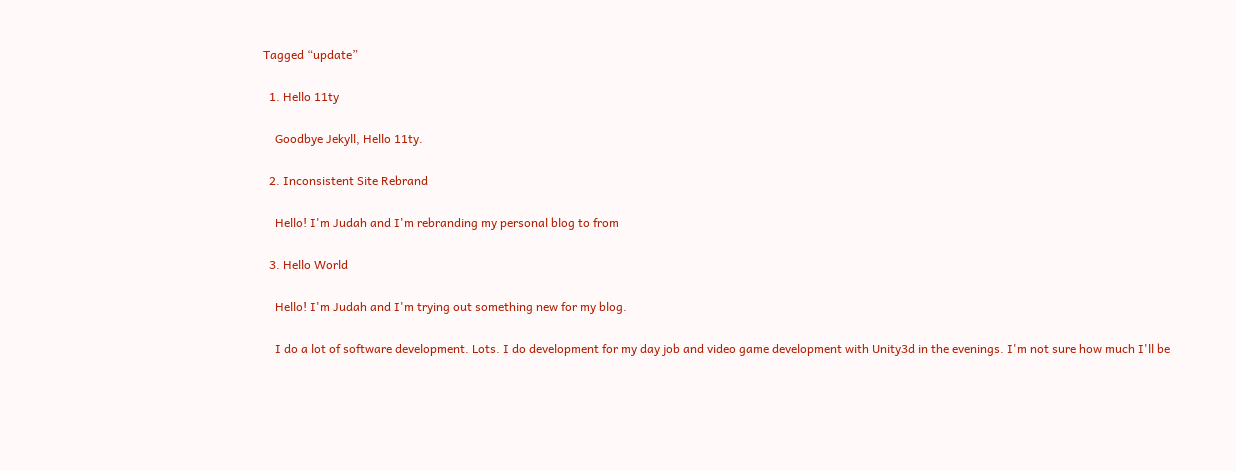Tagged “update”

  1. Hello 11ty

    Goodbye Jekyll, Hello 11ty.

  2. Inconsistent Site Rebrand

    Hello! I'm Judah and I'm rebranding my personal blog to from

  3. Hello World

    Hello! I'm Judah and I'm trying out something new for my blog.

    I do a lot of software development. Lots. I do development for my day job and video game development with Unity3d in the evenings. I'm not sure how much I'll be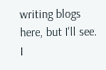writing blogs here, but I'll see. I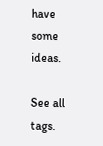have some ideas.

See all tags.